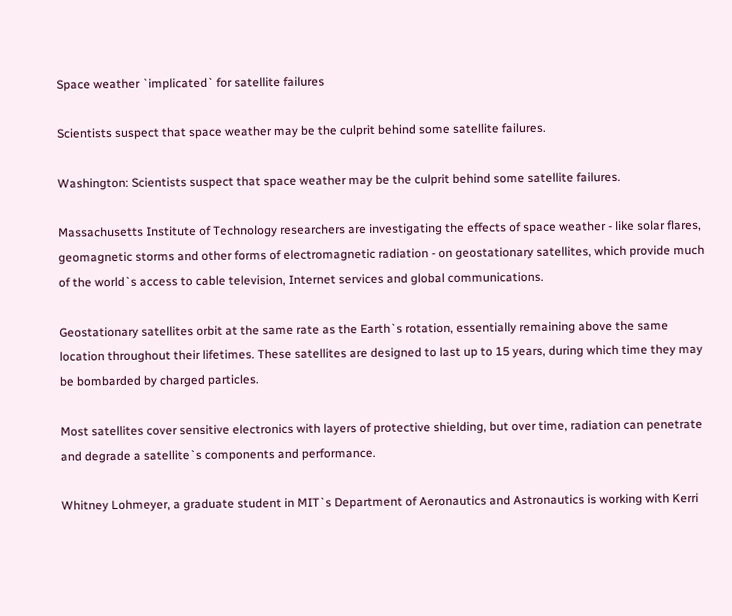Space weather `implicated` for satellite failures

Scientists suspect that space weather may be the culprit behind some satellite failures.

Washington: Scientists suspect that space weather may be the culprit behind some satellite failures.

Massachusetts Institute of Technology researchers are investigating the effects of space weather - like solar flares, geomagnetic storms and other forms of electromagnetic radiation - on geostationary satellites, which provide much of the world`s access to cable television, Internet services and global communications.

Geostationary satellites orbit at the same rate as the Earth`s rotation, essentially remaining above the same location throughout their lifetimes. These satellites are designed to last up to 15 years, during which time they may be bombarded by charged particles.

Most satellites cover sensitive electronics with layers of protective shielding, but over time, radiation can penetrate and degrade a satellite`s components and performance.

Whitney Lohmeyer, a graduate student in MIT`s Department of Aeronautics and Astronautics is working with Kerri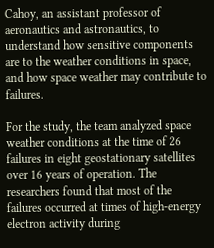Cahoy, an assistant professor of aeronautics and astronautics, to understand how sensitive components are to the weather conditions in space, and how space weather may contribute to failures.

For the study, the team analyzed space weather conditions at the time of 26 failures in eight geostationary satellites over 16 years of operation. The researchers found that most of the failures occurred at times of high-energy electron activity during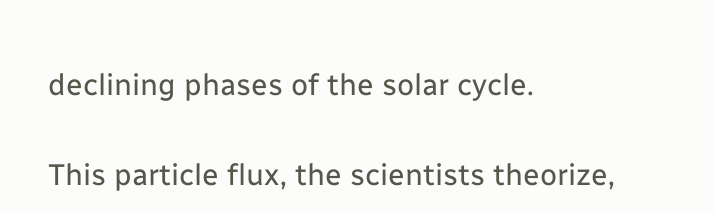declining phases of the solar cycle.

This particle flux, the scientists theorize,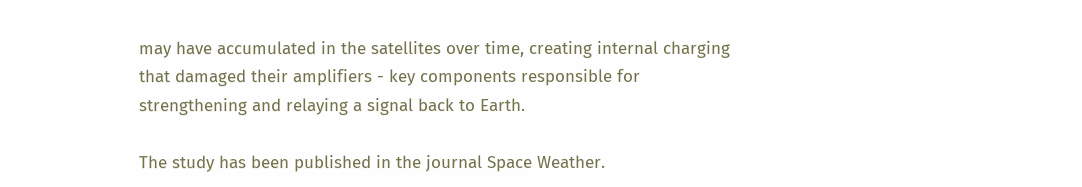may have accumulated in the satellites over time, creating internal charging that damaged their amplifiers - key components responsible for strengthening and relaying a signal back to Earth.

The study has been published in the journal Space Weather.